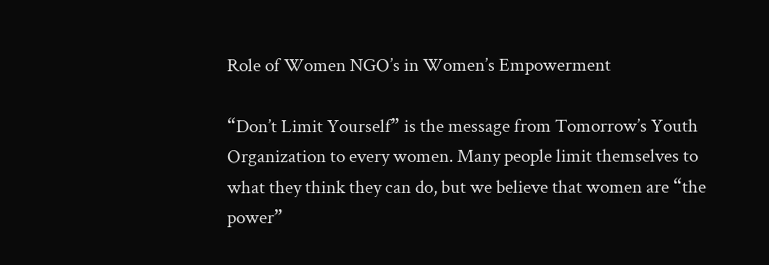Role of Women NGO’s in Women’s Empowerment

“Don’t Limit Yourself” is the message from Tomorrow’s Youth Organization to every women. Many people limit themselves to what they think they can do, but we believe that women are “the power”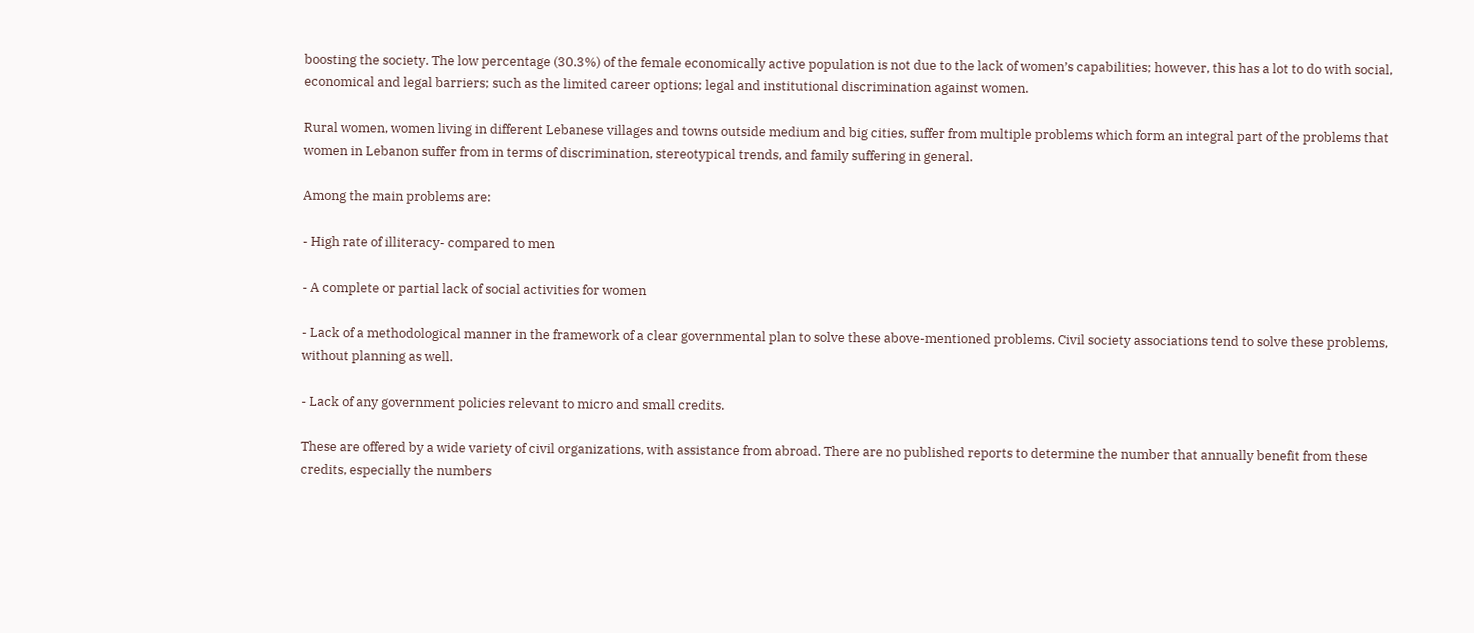boosting the society. The low percentage (30.3%) of the female economically active population is not due to the lack of women’s capabilities; however, this has a lot to do with social, economical and legal barriers; such as the limited career options; legal and institutional discrimination against women.

Rural women, women living in different Lebanese villages and towns outside medium and big cities, suffer from multiple problems which form an integral part of the problems that women in Lebanon suffer from in terms of discrimination, stereotypical trends, and family suffering in general.

Among the main problems are:

- High rate of illiteracy- compared to men

- A complete or partial lack of social activities for women

- Lack of a methodological manner in the framework of a clear governmental plan to solve these above-mentioned problems. Civil society associations tend to solve these problems, without planning as well.

- Lack of any government policies relevant to micro and small credits.

These are offered by a wide variety of civil organizations, with assistance from abroad. There are no published reports to determine the number that annually benefit from these credits, especially the numbers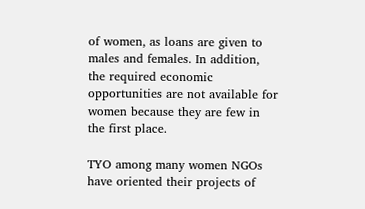of women, as loans are given to males and females. In addition, the required economic opportunities are not available for women because they are few in the first place.

TYO among many women NGOs have oriented their projects of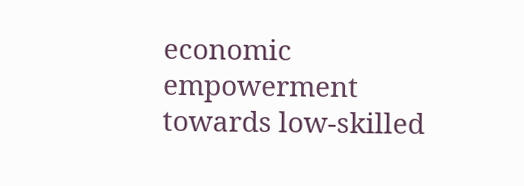economic empowerment towards low-skilled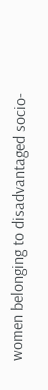women belonging to disadvantaged socio-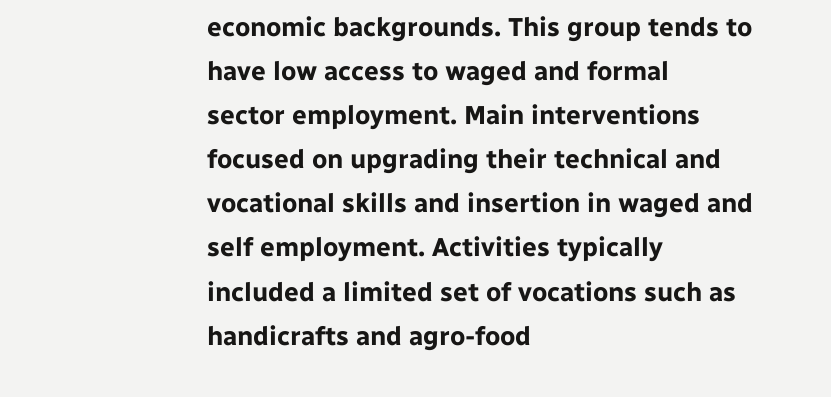economic backgrounds. This group tends to have low access to waged and formal sector employment. Main interventions focused on upgrading their technical and vocational skills and insertion in waged and self employment. Activities typically included a limited set of vocations such as handicrafts and agro-food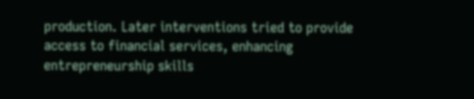production. Later interventions tried to provide access to financial services, enhancing entrepreneurship skills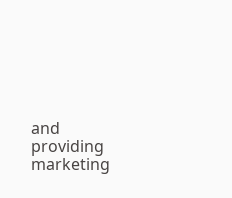and providing marketing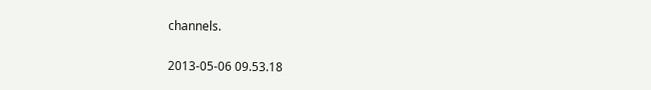channels.

2013-05-06 09.53.18